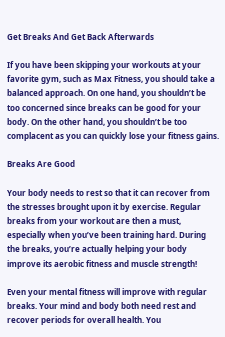Get Breaks And Get Back Afterwards

If you have been skipping your workouts at your favorite gym, such as Max Fitness, you should take a balanced approach. On one hand, you shouldn’t be too concerned since breaks can be good for your body. On the other hand, you shouldn’t be too complacent as you can quickly lose your fitness gains.

Breaks Are Good

Your body needs to rest so that it can recover from the stresses brought upon it by exercise. Regular breaks from your workout are then a must, especially when you’ve been training hard. During the breaks, you’re actually helping your body improve its aerobic fitness and muscle strength!

Even your mental fitness will improve with regular breaks. Your mind and body both need rest and recover periods for overall health. You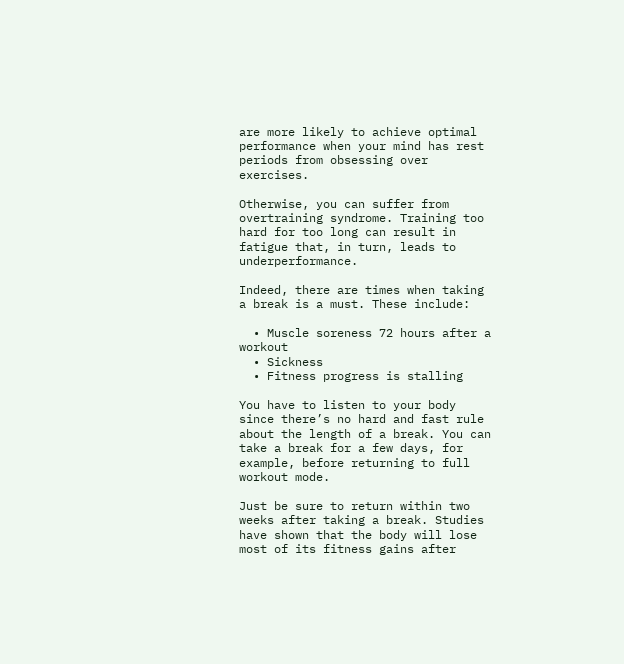are more likely to achieve optimal performance when your mind has rest periods from obsessing over exercises.

Otherwise, you can suffer from overtraining syndrome. Training too hard for too long can result in fatigue that, in turn, leads to underperformance.

Indeed, there are times when taking a break is a must. These include:

  • Muscle soreness 72 hours after a workout
  • Sickness
  • Fitness progress is stalling

You have to listen to your body since there’s no hard and fast rule about the length of a break. You can take a break for a few days, for example, before returning to full workout mode.

Just be sure to return within two weeks after taking a break. Studies have shown that the body will lose most of its fitness gains after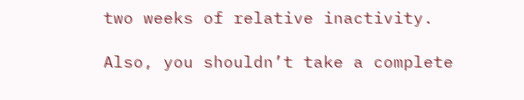two weeks of relative inactivity.

Also, you shouldn’t take a complete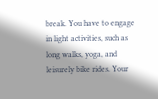break. You have to engage in light activities, such as long walks, yoga, and leisurely bike rides. Your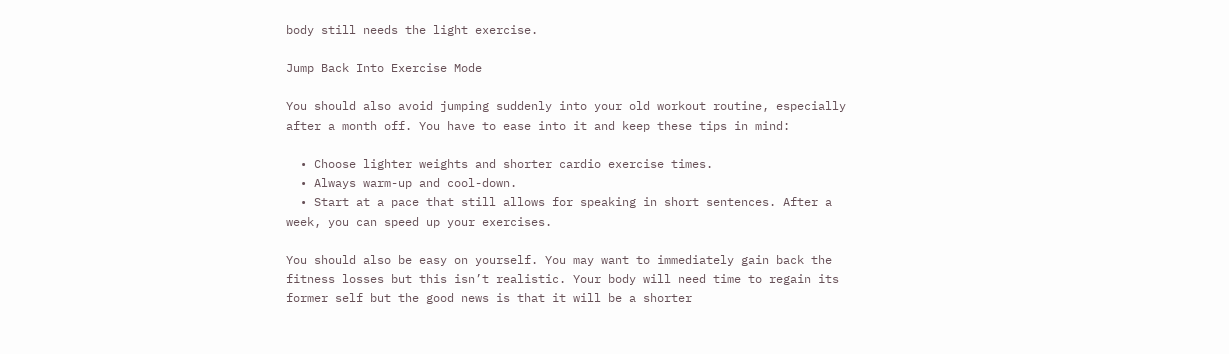body still needs the light exercise.

Jump Back Into Exercise Mode

You should also avoid jumping suddenly into your old workout routine, especially after a month off. You have to ease into it and keep these tips in mind:

  • Choose lighter weights and shorter cardio exercise times.
  • Always warm-up and cool-down.
  • Start at a pace that still allows for speaking in short sentences. After a week, you can speed up your exercises.

You should also be easy on yourself. You may want to immediately gain back the fitness losses but this isn’t realistic. Your body will need time to regain its former self but the good news is that it will be a shorter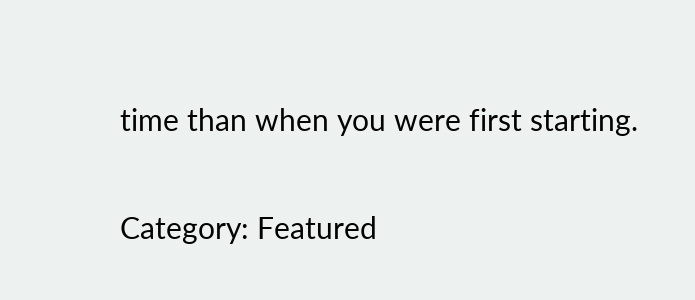time than when you were first starting.

Category: Featured